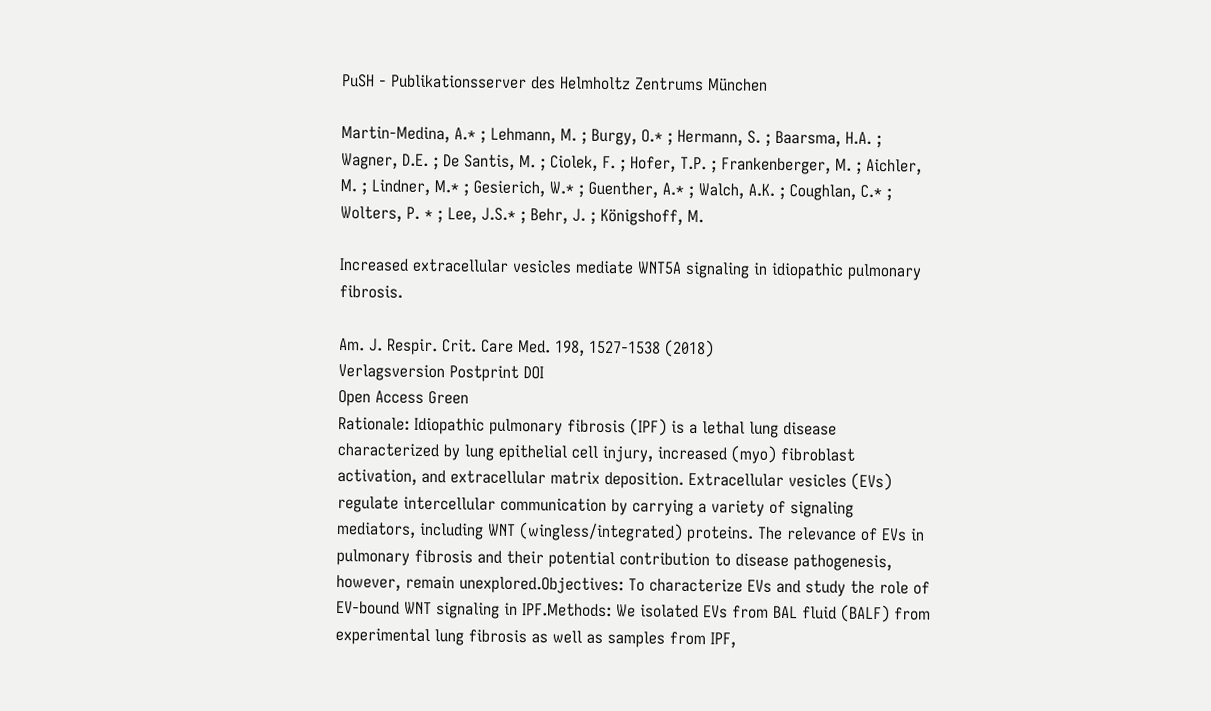PuSH - Publikationsserver des Helmholtz Zentrums München

Martin-Medina, A.* ; Lehmann, M. ; Burgy, O.* ; Hermann, S. ; Baarsma, H.A. ; Wagner, D.E. ; De Santis, M. ; Ciolek, F. ; Hofer, T.P. ; Frankenberger, M. ; Aichler, M. ; Lindner, M.* ; Gesierich, W.* ; Guenther, A.* ; Walch, A.K. ; Coughlan, C.* ; Wolters, P. * ; Lee, J.S.* ; Behr, J. ; Königshoff, M.

Increased extracellular vesicles mediate WNT5A signaling in idiopathic pulmonary fibrosis.

Am. J. Respir. Crit. Care Med. 198, 1527-1538 (2018)
Verlagsversion Postprint DOI
Open Access Green
Rationale: Idiopathic pulmonary fibrosis (IPF) is a lethal lung disease characterized by lung epithelial cell injury, increased (myo) fibroblast activation, and extracellular matrix deposition. Extracellular vesicles (EVs) regulate intercellular communication by carrying a variety of signaling mediators, including WNT (wingless/integrated) proteins. The relevance of EVs in pulmonary fibrosis and their potential contribution to disease pathogenesis, however, remain unexplored.Objectives: To characterize EVs and study the role of EV-bound WNT signaling in IPF.Methods: We isolated EVs from BAL fluid (BALF) from experimental lung fibrosis as well as samples from IPF,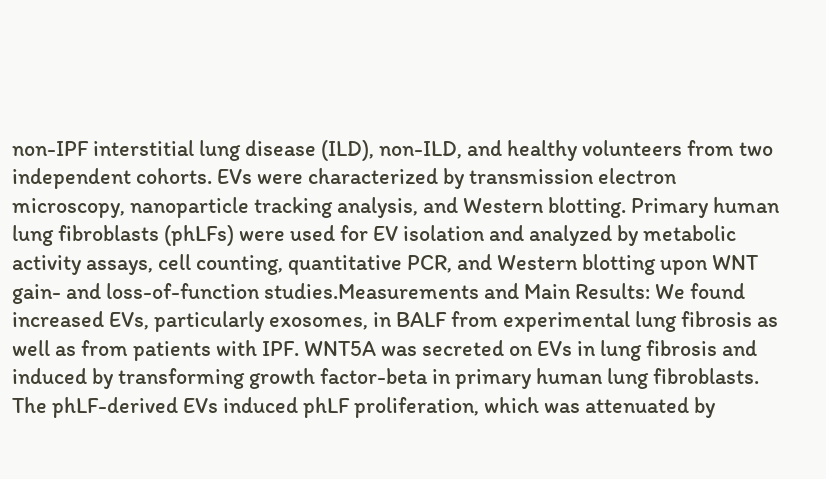non-IPF interstitial lung disease (ILD), non-ILD, and healthy volunteers from two independent cohorts. EVs were characterized by transmission electron microscopy, nanoparticle tracking analysis, and Western blotting. Primary human lung fibroblasts (phLFs) were used for EV isolation and analyzed by metabolic activity assays, cell counting, quantitative PCR, and Western blotting upon WNT gain- and loss-of-function studies.Measurements and Main Results: We found increased EVs, particularly exosomes, in BALF from experimental lung fibrosis as well as from patients with IPF. WNT5A was secreted on EVs in lung fibrosis and induced by transforming growth factor-beta in primary human lung fibroblasts. The phLF-derived EVs induced phLF proliferation, which was attenuated by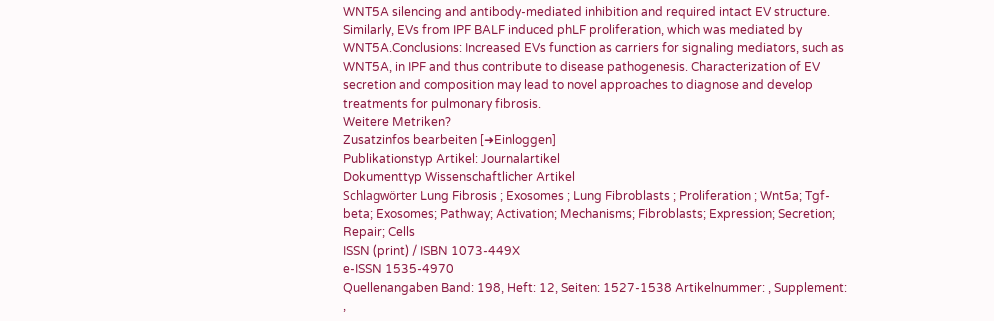WNT5A silencing and antibody-mediated inhibition and required intact EV structure. Similarly, EVs from IPF BALF induced phLF proliferation, which was mediated by WNT5A.Conclusions: Increased EVs function as carriers for signaling mediators, such as WNT5A, in IPF and thus contribute to disease pathogenesis. Characterization of EV secretion and composition may lead to novel approaches to diagnose and develop treatments for pulmonary fibrosis.
Weitere Metriken?
Zusatzinfos bearbeiten [➜Einloggen]
Publikationstyp Artikel: Journalartikel
Dokumenttyp Wissenschaftlicher Artikel
Schlagwörter Lung Fibrosis ; Exosomes ; Lung Fibroblasts ; Proliferation ; Wnt5a; Tgf-beta; Exosomes; Pathway; Activation; Mechanisms; Fibroblasts; Expression; Secretion; Repair; Cells
ISSN (print) / ISBN 1073-449X
e-ISSN 1535-4970
Quellenangaben Band: 198, Heft: 12, Seiten: 1527-1538 Artikelnummer: , Supplement: ,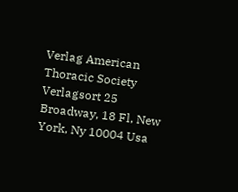Verlag American Thoracic Society
Verlagsort 25 Broadway, 18 Fl, New York, Ny 10004 Usa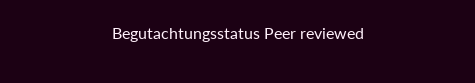Begutachtungsstatus Peer reviewed